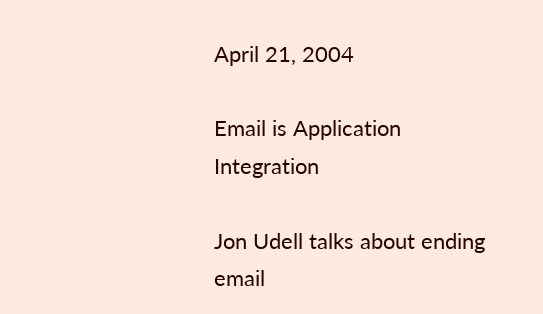April 21, 2004

Email is Application Integration

Jon Udell talks about ending email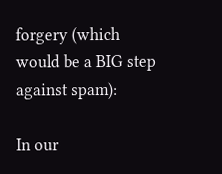forgery (which would be a BIG step against spam):

In our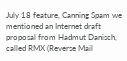July 18 feature, Canning Spam we mentioned an Internet draft proposal from Hadmut Danisch, called RMX (Reverse Mail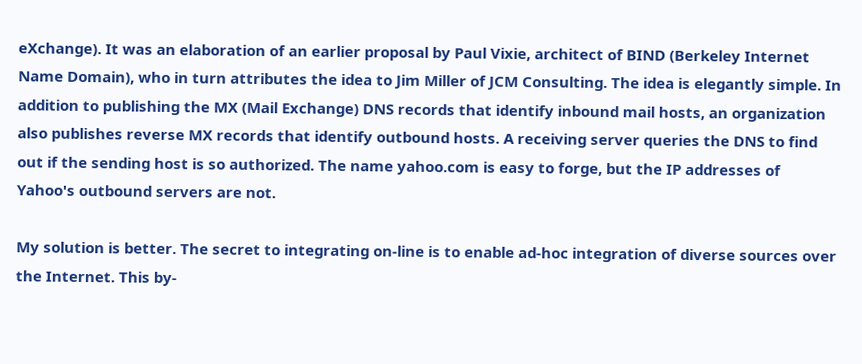eXchange). It was an elaboration of an earlier proposal by Paul Vixie, architect of BIND (Berkeley Internet Name Domain), who in turn attributes the idea to Jim Miller of JCM Consulting. The idea is elegantly simple. In addition to publishing the MX (Mail Exchange) DNS records that identify inbound mail hosts, an organization also publishes reverse MX records that identify outbound hosts. A receiving server queries the DNS to find out if the sending host is so authorized. The name yahoo.com is easy to forge, but the IP addresses of Yahoo's outbound servers are not.

My solution is better. The secret to integrating on-line is to enable ad-hoc integration of diverse sources over the Internet. This by-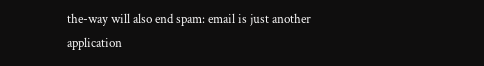the-way will also end spam: email is just another application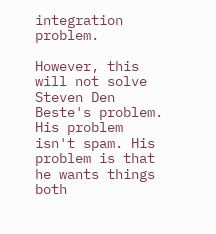integration problem.

However, this will not solve Steven Den Beste's problem. His problem isn't spam. His problem is that he wants things both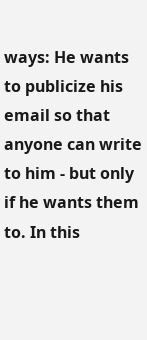ways: He wants to publicize his email so that anyone can write to him - but only if he wants them to. In this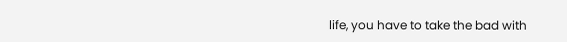life, you have to take the bad with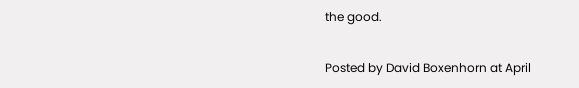the good.

Posted by David Boxenhorn at April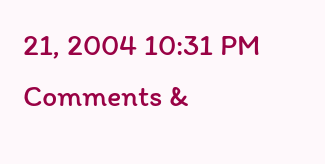21, 2004 10:31 PM
Comments &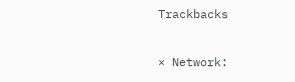Trackbacks

× Network: